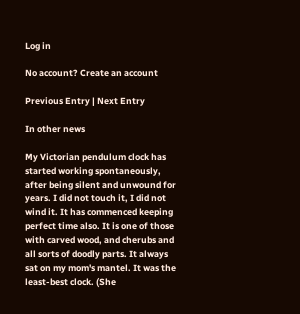Log in

No account? Create an account

Previous Entry | Next Entry

In other news

My Victorian pendulum clock has started working spontaneously, after being silent and unwound for years. I did not touch it, I did not wind it. It has commenced keeping perfect time also. It is one of those with carved wood, and cherubs and all sorts of doodly parts. It always sat on my mom's mantel. It was the least-best clock. (She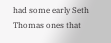had some early Seth Thomas ones that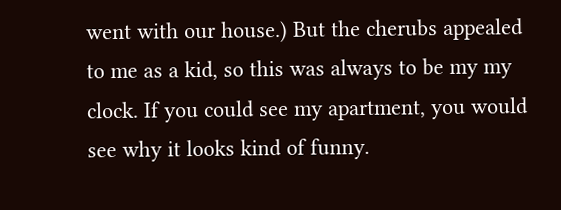went with our house.) But the cherubs appealed to me as a kid, so this was always to be my my clock. If you could see my apartment, you would see why it looks kind of funny.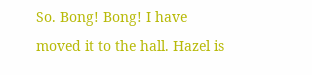So. Bong! Bong! I have moved it to the hall. Hazel is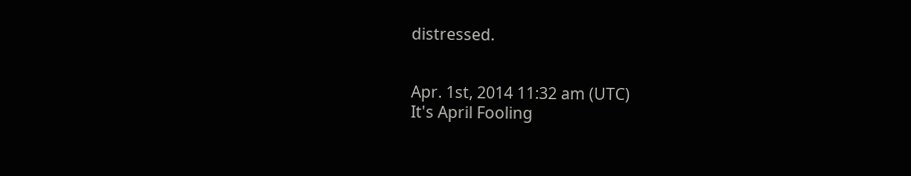distressed.


Apr. 1st, 2014 11:32 am (UTC)
It's April Fooling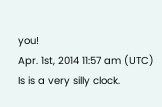you!
Apr. 1st, 2014 11:57 am (UTC)
Is is a very silly clock.